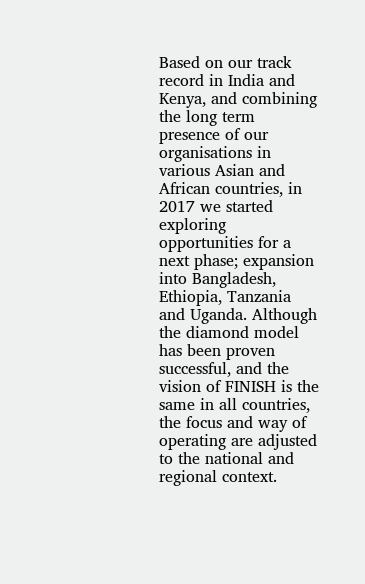Based on our track record in India and Kenya, and combining the long term presence of our organisations in various Asian and African countries, in 2017 we started exploring opportunities for a next phase; expansion into Bangladesh, Ethiopia, Tanzania and Uganda. Although the diamond model has been proven successful, and the vision of FINISH is the same in all countries, the focus and way of operating are adjusted to the national and regional context.